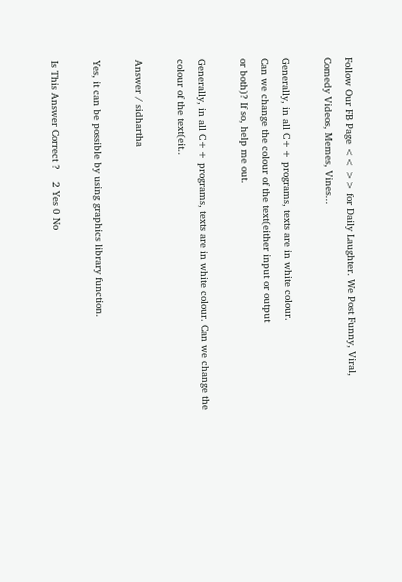Follow Our FB Page << >> for Daily Laughter. We Post Funny, Viral, Comedy Videos, Memes, Vines...

Generally, in all C++ programs, texts are in white colour.
Can we change the colour of the text(either input or output
or both)? If so, help me out.

Generally, in all C++ programs, texts are in white colour. Can we change the colour of the text(eit..

Answer / sidhartha

Yes, it can be possible by using graphics library function.

Is This Answer Correct ?    2 Yes 0 No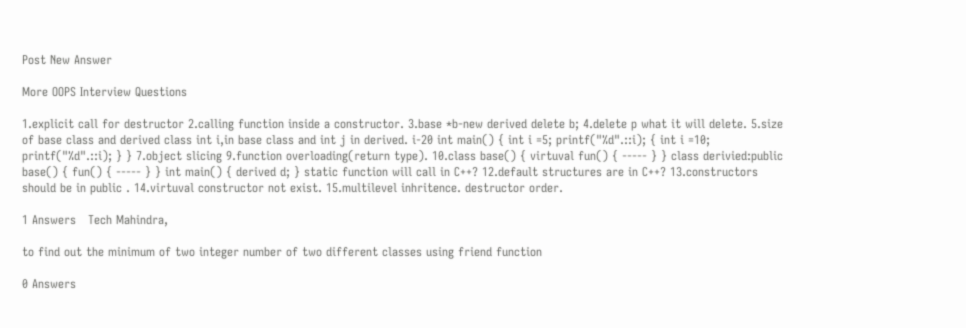Post New Answer

More OOPS Interview Questions

1.explicit call for destructor 2.calling function inside a constructor. 3.base *b-new derived delete b; 4.delete p what it will delete. 5.size of base class and derived class int i,in base class and int j in derived. i-20 int main() { int i =5; printf("%d".::i); { int i =10; printf("%d".::i); } } 7.object slicing 9.function overloading(return type). 10.class base() { virtuval fun() { ----- } } class derivied:public base() { fun() { ----- } } int main() { derived d; } static function will call in C++? 12.default structures are in C++? 13.constructors should be in public . 14.virtuval constructor not exist. 15.multilevel inhritence. destructor order.

1 Answers   Tech Mahindra,

to find out the minimum of two integer number of two different classes using friend function

0 Answers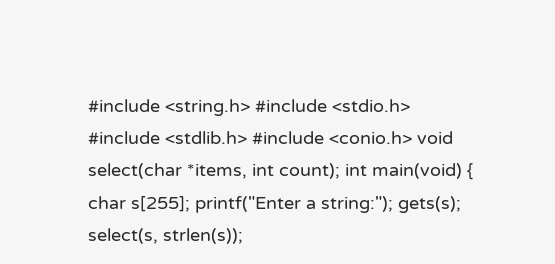#include <string.h> #include <stdio.h> #include <stdlib.h> #include <conio.h> void select(char *items, int count); int main(void) { char s[255]; printf("Enter a string:"); gets(s); select(s, strlen(s));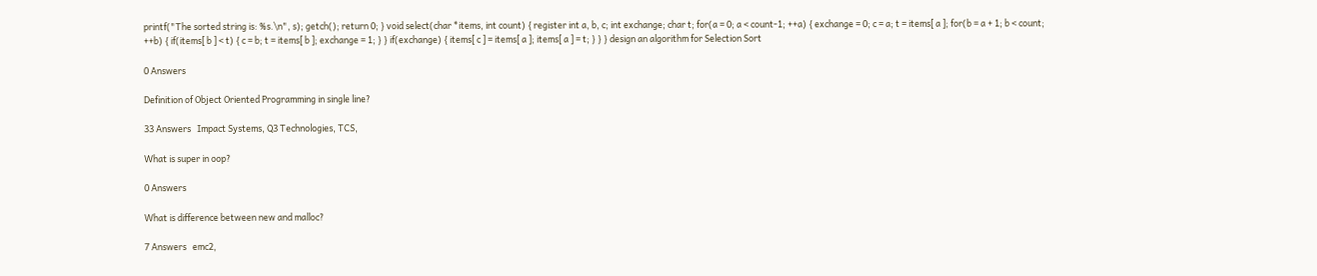printf("The sorted string is: %s.\n", s); getch(); return 0; } void select(char *items, int count) { register int a, b, c; int exchange; char t; for(a = 0; a < count-1; ++a) { exchange = 0; c = a; t = items[ a ]; for(b = a + 1; b < count; ++b) { if(items[ b ] < t) { c = b; t = items[ b ]; exchange = 1; } } if(exchange) { items[ c ] = items[ a ]; items[ a ] = t; } } } design an algorithm for Selection Sort

0 Answers

Definition of Object Oriented Programming in single line?

33 Answers   Impact Systems, Q3 Technologies, TCS,

What is super in oop?

0 Answers

What is difference between new and malloc?

7 Answers   emc2,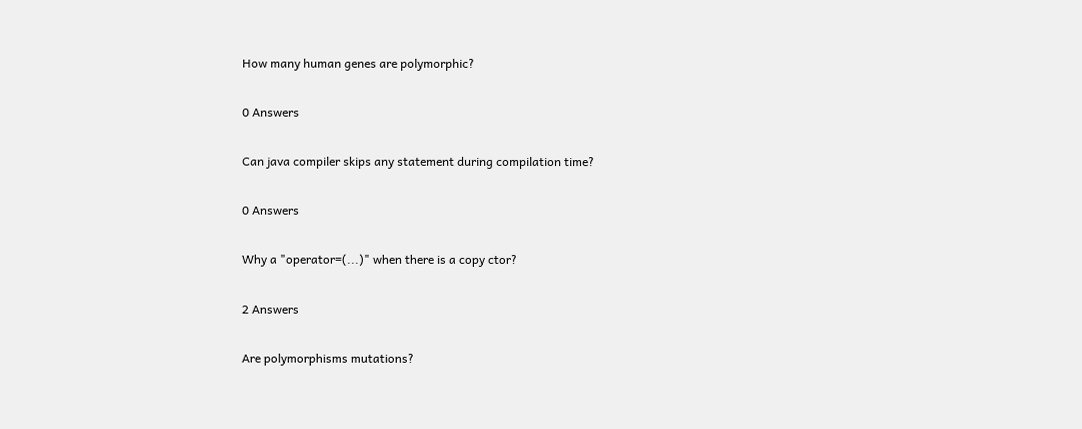How many human genes are polymorphic?

0 Answers

Can java compiler skips any statement during compilation time?

0 Answers

Why a "operator=(...)" when there is a copy ctor?

2 Answers

Are polymorphisms mutations?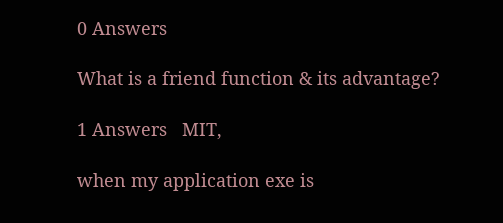0 Answers

What is a friend function & its advantage?

1 Answers   MIT,

when my application exe is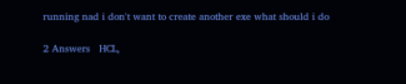running nad i don't want to create another exe what should i do

2 Answers   HCL,